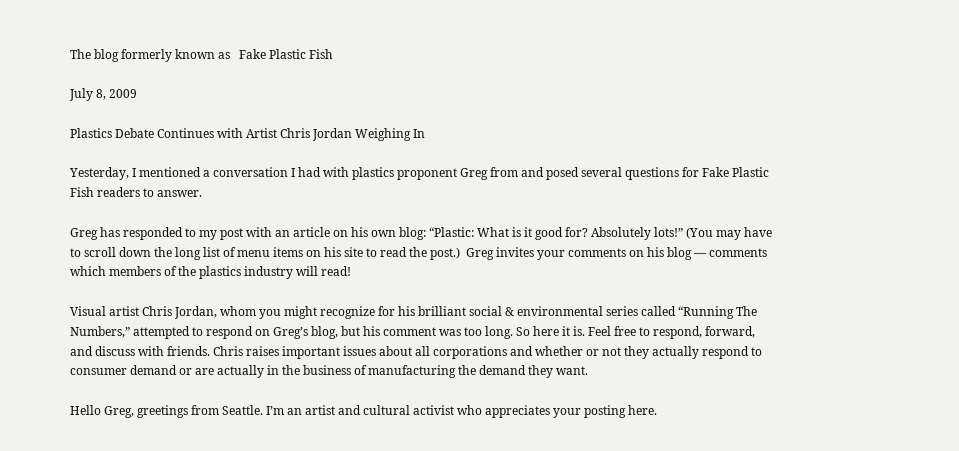The blog formerly known as   Fake Plastic Fish

July 8, 2009

Plastics Debate Continues with Artist Chris Jordan Weighing In

Yesterday, I mentioned a conversation I had with plastics proponent Greg from and posed several questions for Fake Plastic Fish readers to answer.

Greg has responded to my post with an article on his own blog: “Plastic: What is it good for? Absolutely lots!” (You may have to scroll down the long list of menu items on his site to read the post.)  Greg invites your comments on his blog — comments which members of the plastics industry will read!

Visual artist Chris Jordan, whom you might recognize for his brilliant social & environmental series called “Running The Numbers,” attempted to respond on Greg’s blog, but his comment was too long. So here it is. Feel free to respond, forward, and discuss with friends. Chris raises important issues about all corporations and whether or not they actually respond to consumer demand or are actually in the business of manufacturing the demand they want.

Hello Greg, greetings from Seattle. I’m an artist and cultural activist who appreciates your posting here.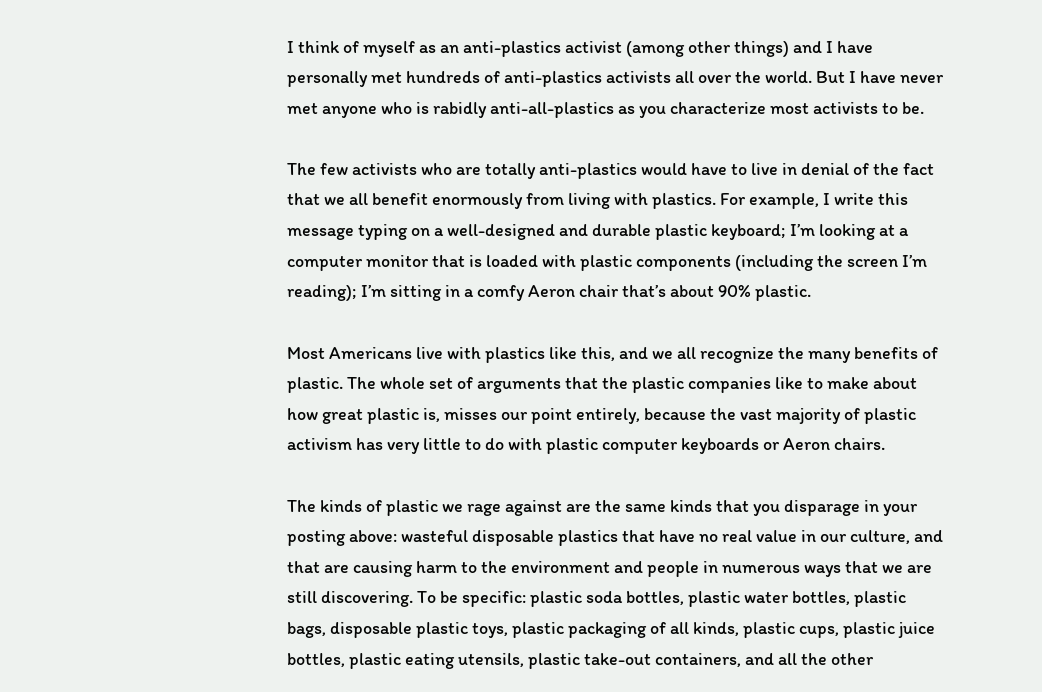I think of myself as an anti-plastics activist (among other things) and I have personally met hundreds of anti-plastics activists all over the world. But I have never met anyone who is rabidly anti-all-plastics as you characterize most activists to be.

The few activists who are totally anti-plastics would have to live in denial of the fact that we all benefit enormously from living with plastics. For example, I write this message typing on a well-designed and durable plastic keyboard; I’m looking at a computer monitor that is loaded with plastic components (including the screen I’m reading); I’m sitting in a comfy Aeron chair that’s about 90% plastic.

Most Americans live with plastics like this, and we all recognize the many benefits of plastic. The whole set of arguments that the plastic companies like to make about how great plastic is, misses our point entirely, because the vast majority of plastic activism has very little to do with plastic computer keyboards or Aeron chairs.

The kinds of plastic we rage against are the same kinds that you disparage in your posting above: wasteful disposable plastics that have no real value in our culture, and that are causing harm to the environment and people in numerous ways that we are still discovering. To be specific: plastic soda bottles, plastic water bottles, plastic bags, disposable plastic toys, plastic packaging of all kinds, plastic cups, plastic juice bottles, plastic eating utensils, plastic take-out containers, and all the other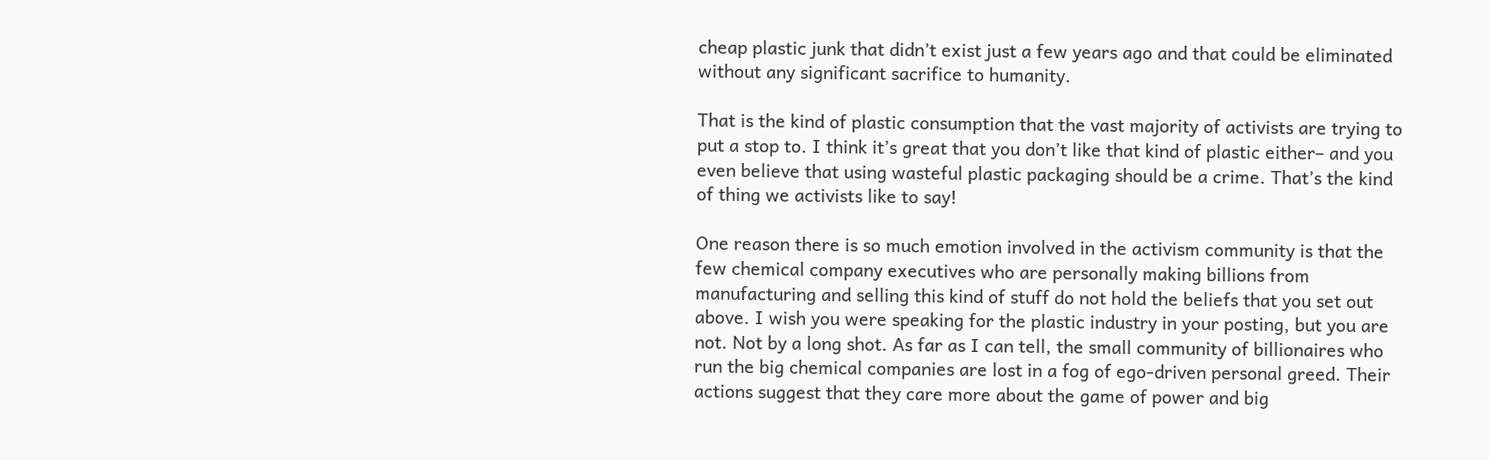cheap plastic junk that didn’t exist just a few years ago and that could be eliminated without any significant sacrifice to humanity.

That is the kind of plastic consumption that the vast majority of activists are trying to put a stop to. I think it’s great that you don’t like that kind of plastic either– and you even believe that using wasteful plastic packaging should be a crime. That’s the kind of thing we activists like to say!

One reason there is so much emotion involved in the activism community is that the few chemical company executives who are personally making billions from manufacturing and selling this kind of stuff do not hold the beliefs that you set out above. I wish you were speaking for the plastic industry in your posting, but you are not. Not by a long shot. As far as I can tell, the small community of billionaires who run the big chemical companies are lost in a fog of ego-driven personal greed. Their actions suggest that they care more about the game of power and big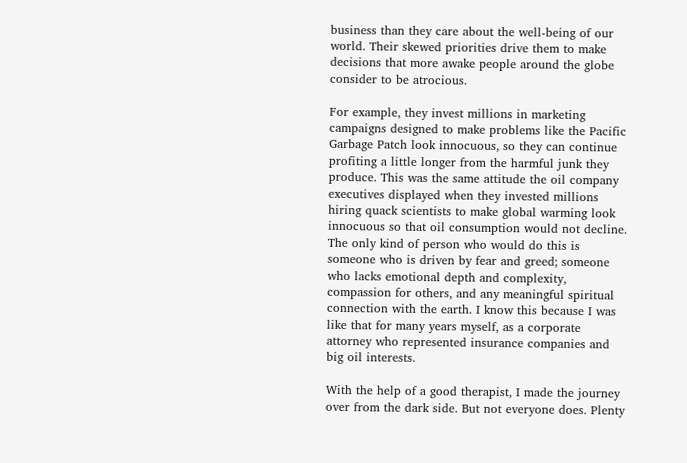business than they care about the well-being of our world. Their skewed priorities drive them to make decisions that more awake people around the globe consider to be atrocious.

For example, they invest millions in marketing campaigns designed to make problems like the Pacific Garbage Patch look innocuous, so they can continue profiting a little longer from the harmful junk they produce. This was the same attitude the oil company executives displayed when they invested millions hiring quack scientists to make global warming look innocuous so that oil consumption would not decline. The only kind of person who would do this is someone who is driven by fear and greed; someone who lacks emotional depth and complexity, compassion for others, and any meaningful spiritual connection with the earth. I know this because I was like that for many years myself, as a corporate attorney who represented insurance companies and big oil interests.

With the help of a good therapist, I made the journey over from the dark side. But not everyone does. Plenty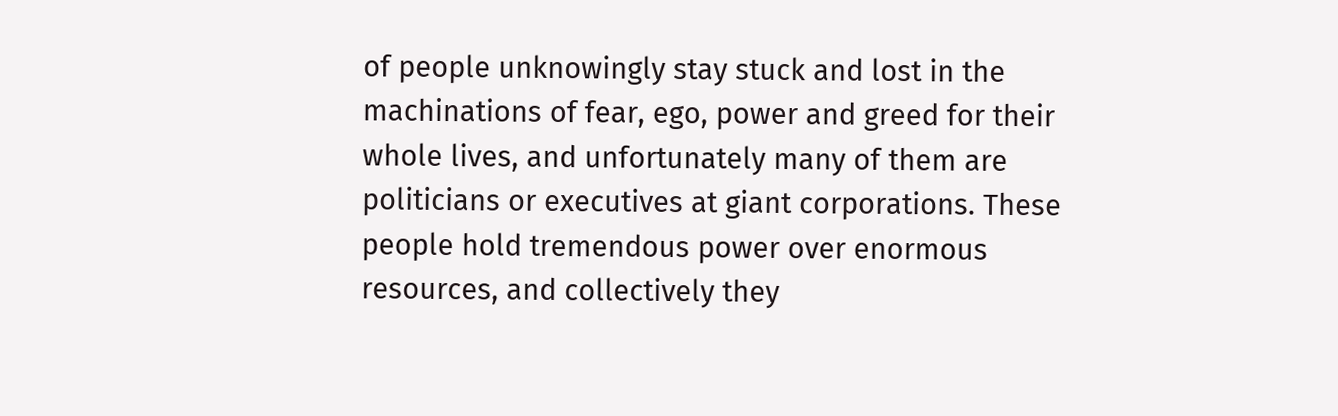of people unknowingly stay stuck and lost in the machinations of fear, ego, power and greed for their whole lives, and unfortunately many of them are politicians or executives at giant corporations. These people hold tremendous power over enormous resources, and collectively they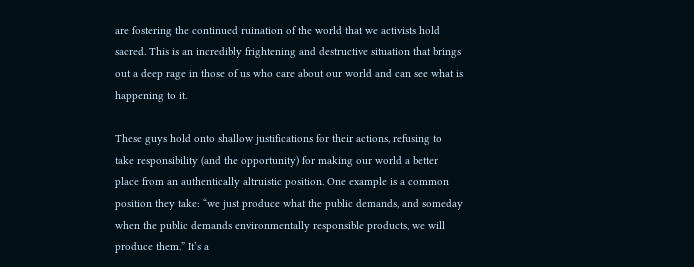are fostering the continued ruination of the world that we activists hold sacred. This is an incredibly frightening and destructive situation that brings out a deep rage in those of us who care about our world and can see what is happening to it.

These guys hold onto shallow justifications for their actions, refusing to take responsibility (and the opportunity) for making our world a better place from an authentically altruistic position. One example is a common position they take: “we just produce what the public demands, and someday when the public demands environmentally responsible products, we will produce them.” It’s a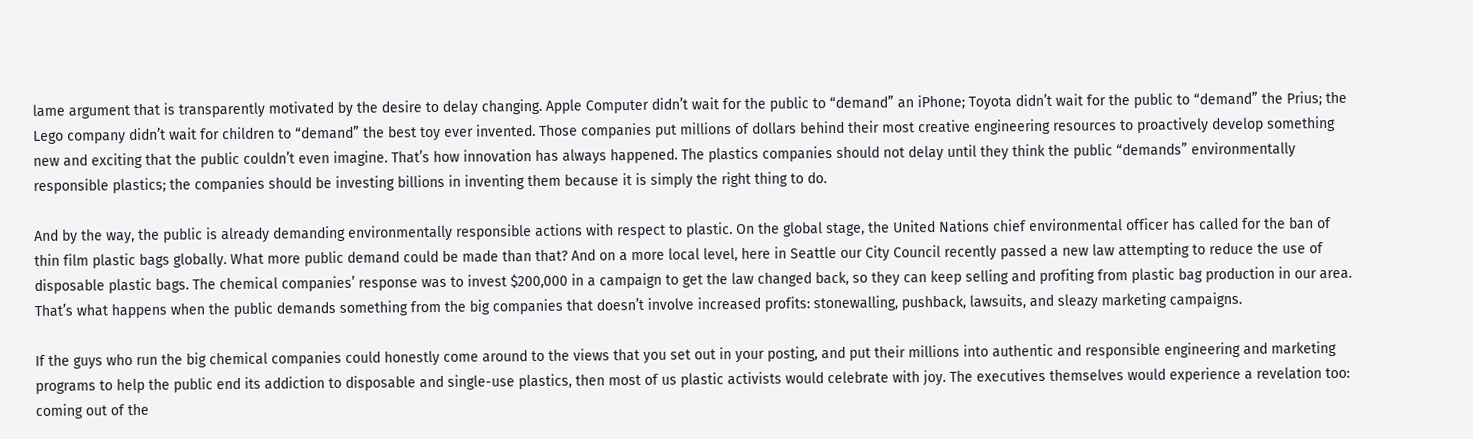lame argument that is transparently motivated by the desire to delay changing. Apple Computer didn’t wait for the public to “demand” an iPhone; Toyota didn’t wait for the public to “demand” the Prius; the Lego company didn’t wait for children to “demand” the best toy ever invented. Those companies put millions of dollars behind their most creative engineering resources to proactively develop something new and exciting that the public couldn’t even imagine. That’s how innovation has always happened. The plastics companies should not delay until they think the public “demands” environmentally responsible plastics; the companies should be investing billions in inventing them because it is simply the right thing to do.

And by the way, the public is already demanding environmentally responsible actions with respect to plastic. On the global stage, the United Nations chief environmental officer has called for the ban of thin film plastic bags globally. What more public demand could be made than that? And on a more local level, here in Seattle our City Council recently passed a new law attempting to reduce the use of disposable plastic bags. The chemical companies’ response was to invest $200,000 in a campaign to get the law changed back, so they can keep selling and profiting from plastic bag production in our area. That’s what happens when the public demands something from the big companies that doesn’t involve increased profits: stonewalling, pushback, lawsuits, and sleazy marketing campaigns.

If the guys who run the big chemical companies could honestly come around to the views that you set out in your posting, and put their millions into authentic and responsible engineering and marketing programs to help the public end its addiction to disposable and single-use plastics, then most of us plastic activists would celebrate with joy. The executives themselves would experience a revelation too: coming out of the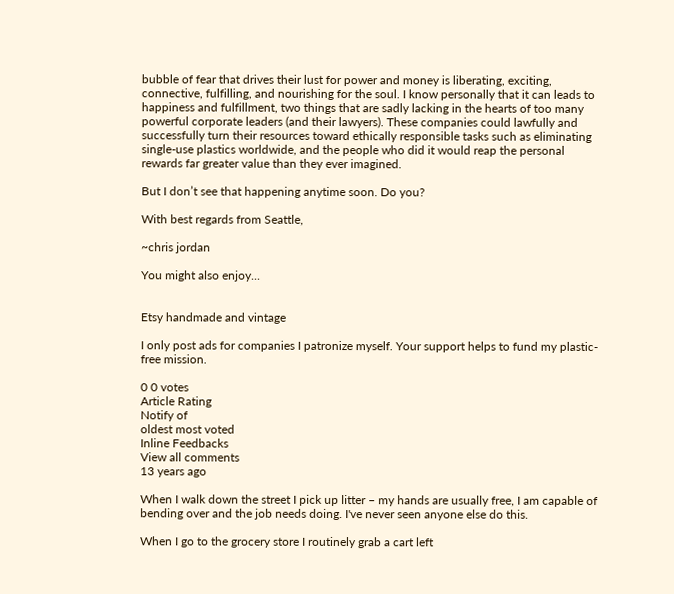bubble of fear that drives their lust for power and money is liberating, exciting, connective, fulfilling, and nourishing for the soul. I know personally that it can leads to happiness and fulfillment, two things that are sadly lacking in the hearts of too many powerful corporate leaders (and their lawyers). These companies could lawfully and successfully turn their resources toward ethically responsible tasks such as eliminating single-use plastics worldwide, and the people who did it would reap the personal rewards far greater value than they ever imagined.

But I don’t see that happening anytime soon. Do you?

With best regards from Seattle,

~chris jordan

You might also enjoy...


Etsy handmade and vintage

I only post ads for companies I patronize myself. Your support helps to fund my plastic-free mission.

0 0 votes
Article Rating
Notify of
oldest most voted
Inline Feedbacks
View all comments
13 years ago

When I walk down the street I pick up litter – my hands are usually free, I am capable of bending over and the job needs doing. I've never seen anyone else do this.

When I go to the grocery store I routinely grab a cart left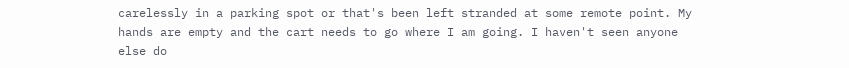carelessly in a parking spot or that's been left stranded at some remote point. My hands are empty and the cart needs to go where I am going. I haven't seen anyone else do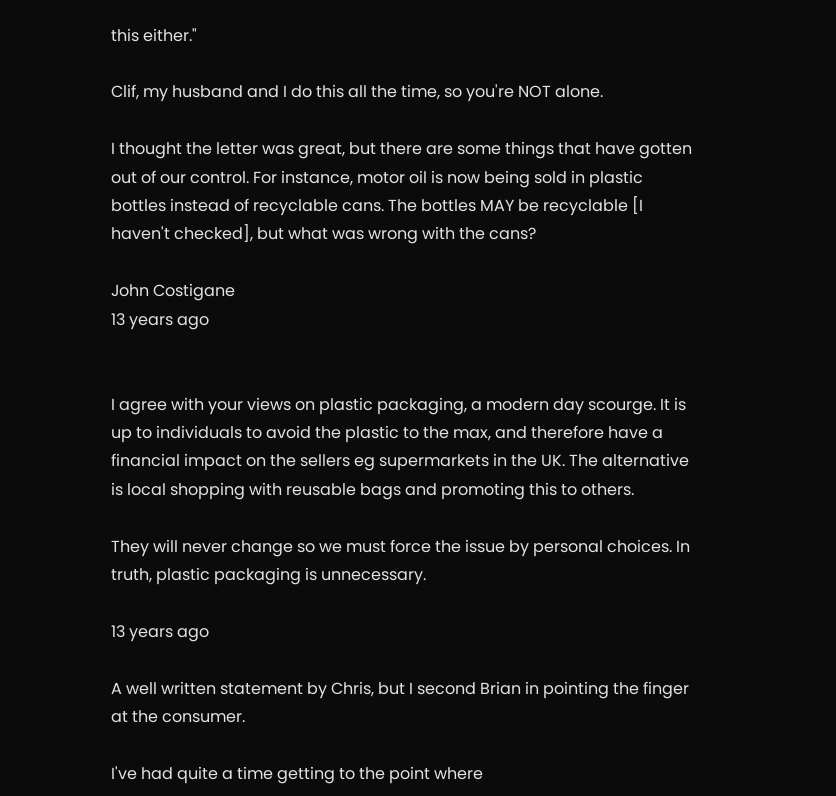this either."

Clif, my husband and I do this all the time, so you're NOT alone.

I thought the letter was great, but there are some things that have gotten out of our control. For instance, motor oil is now being sold in plastic bottles instead of recyclable cans. The bottles MAY be recyclable [I haven't checked], but what was wrong with the cans?

John Costigane
13 years ago


I agree with your views on plastic packaging, a modern day scourge. It is up to individuals to avoid the plastic to the max, and therefore have a financial impact on the sellers eg supermarkets in the UK. The alternative is local shopping with reusable bags and promoting this to others.

They will never change so we must force the issue by personal choices. In truth, plastic packaging is unnecessary.

13 years ago

A well written statement by Chris, but I second Brian in pointing the finger at the consumer.

I've had quite a time getting to the point where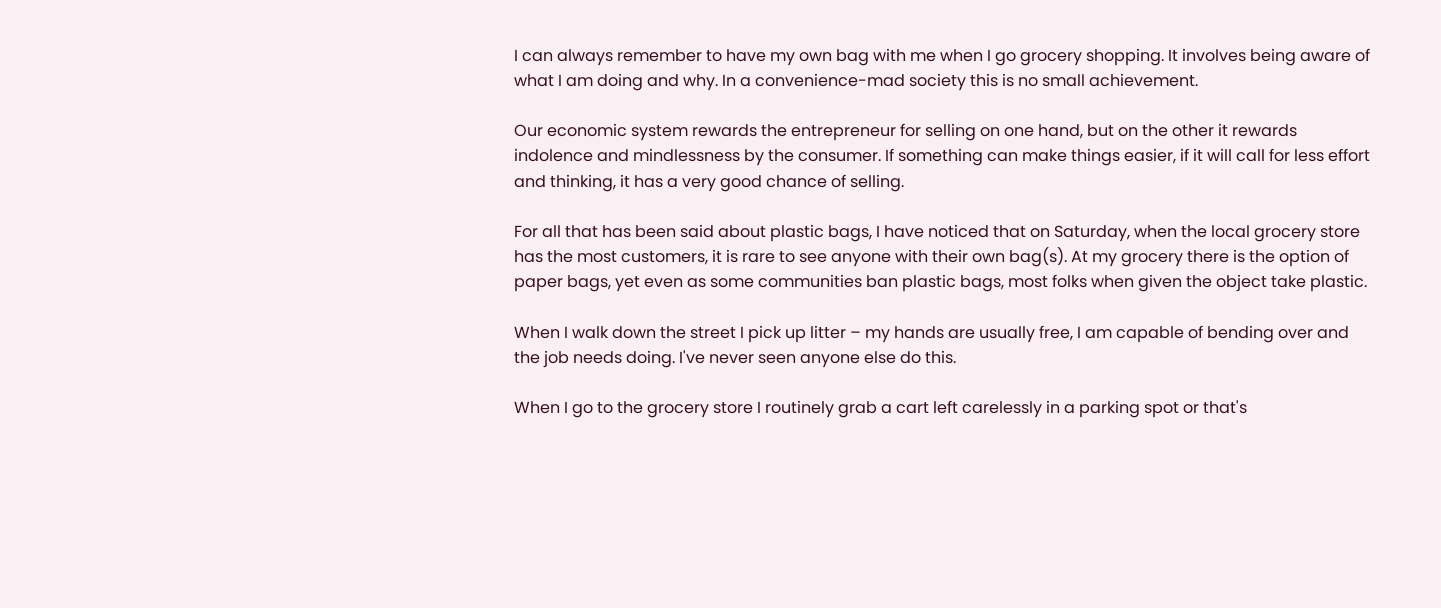I can always remember to have my own bag with me when I go grocery shopping. It involves being aware of what I am doing and why. In a convenience-mad society this is no small achievement.

Our economic system rewards the entrepreneur for selling on one hand, but on the other it rewards indolence and mindlessness by the consumer. If something can make things easier, if it will call for less effort and thinking, it has a very good chance of selling.

For all that has been said about plastic bags, I have noticed that on Saturday, when the local grocery store has the most customers, it is rare to see anyone with their own bag(s). At my grocery there is the option of paper bags, yet even as some communities ban plastic bags, most folks when given the object take plastic.

When I walk down the street I pick up litter – my hands are usually free, I am capable of bending over and the job needs doing. I've never seen anyone else do this.

When I go to the grocery store I routinely grab a cart left carelessly in a parking spot or that's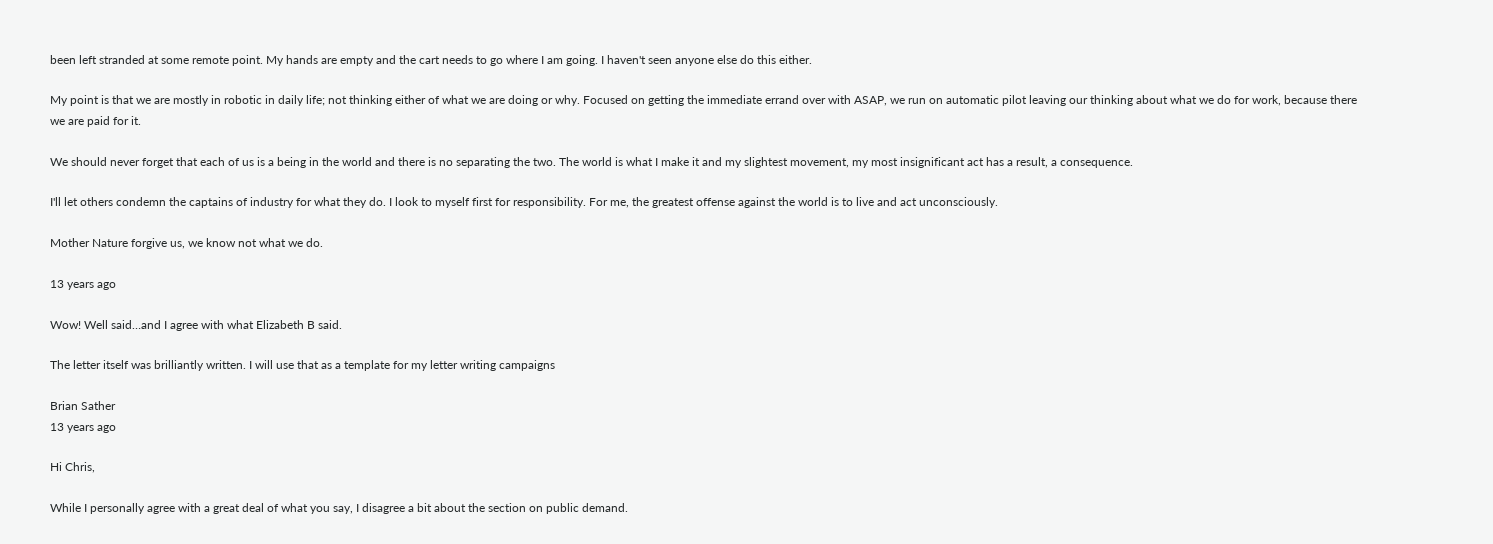been left stranded at some remote point. My hands are empty and the cart needs to go where I am going. I haven't seen anyone else do this either.

My point is that we are mostly in robotic in daily life; not thinking either of what we are doing or why. Focused on getting the immediate errand over with ASAP, we run on automatic pilot leaving our thinking about what we do for work, because there we are paid for it.

We should never forget that each of us is a being in the world and there is no separating the two. The world is what I make it and my slightest movement, my most insignificant act has a result, a consequence.

I'll let others condemn the captains of industry for what they do. I look to myself first for responsibility. For me, the greatest offense against the world is to live and act unconsciously.

Mother Nature forgive us, we know not what we do.

13 years ago

Wow! Well said…and I agree with what Elizabeth B said.

The letter itself was brilliantly written. I will use that as a template for my letter writing campaigns

Brian Sather
13 years ago

Hi Chris,

While I personally agree with a great deal of what you say, I disagree a bit about the section on public demand.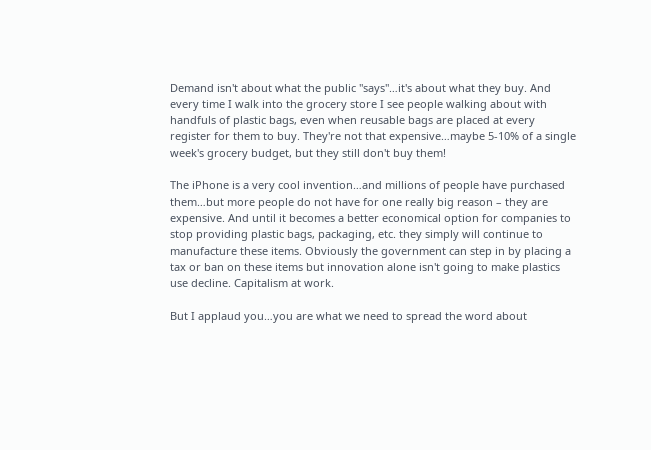Demand isn't about what the public "says"…it's about what they buy. And every time I walk into the grocery store I see people walking about with handfuls of plastic bags, even when reusable bags are placed at every register for them to buy. They're not that expensive…maybe 5-10% of a single week's grocery budget, but they still don't buy them!

The iPhone is a very cool invention…and millions of people have purchased them…but more people do not have for one really big reason – they are expensive. And until it becomes a better economical option for companies to stop providing plastic bags, packaging, etc. they simply will continue to manufacture these items. Obviously the government can step in by placing a tax or ban on these items but innovation alone isn't going to make plastics use decline. Capitalism at work.

But I applaud you…you are what we need to spread the word about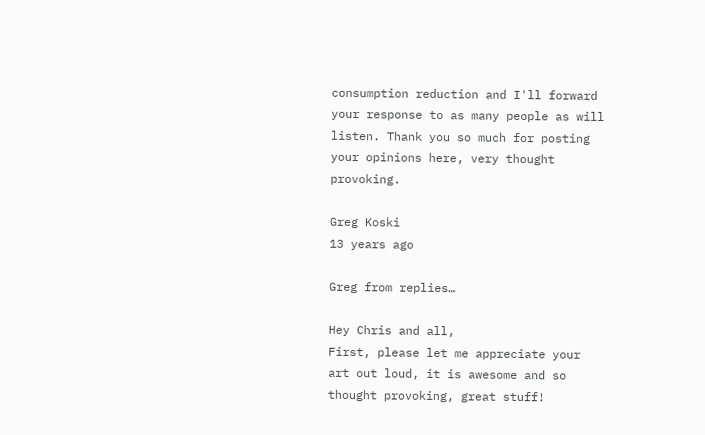consumption reduction and I'll forward your response to as many people as will listen. Thank you so much for posting your opinions here, very thought provoking.

Greg Koski
13 years ago

Greg from replies…

Hey Chris and all,
First, please let me appreciate your art out loud, it is awesome and so thought provoking, great stuff!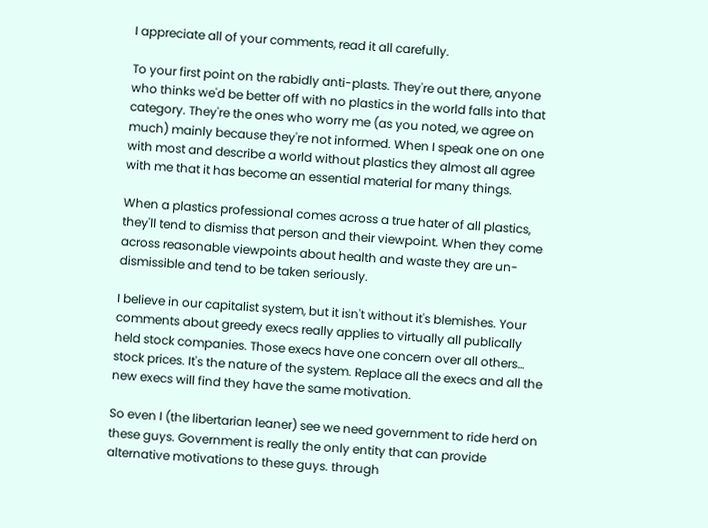I appreciate all of your comments, read it all carefully.

To your first point on the rabidly anti-plasts. They're out there, anyone who thinks we'd be better off with no plastics in the world falls into that category. They're the ones who worry me (as you noted, we agree on much) mainly because they're not informed. When I speak one on one with most and describe a world without plastics they almost all agree with me that it has become an essential material for many things.

When a plastics professional comes across a true hater of all plastics, they'll tend to dismiss that person and their viewpoint. When they come across reasonable viewpoints about health and waste they are un-dismissible and tend to be taken seriously.

I believe in our capitalist system, but it isn't without it's blemishes. Your comments about greedy execs really applies to virtually all publically held stock companies. Those execs have one concern over all others… stock prices. It's the nature of the system. Replace all the execs and all the new execs will find they have the same motivation.

So even I (the libertarian leaner) see we need government to ride herd on these guys. Government is really the only entity that can provide alternative motivations to these guys. through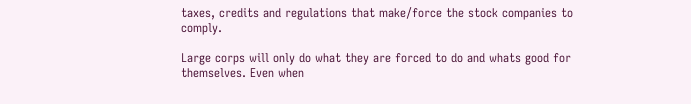taxes, credits and regulations that make/force the stock companies to comply.

Large corps will only do what they are forced to do and whats good for themselves. Even when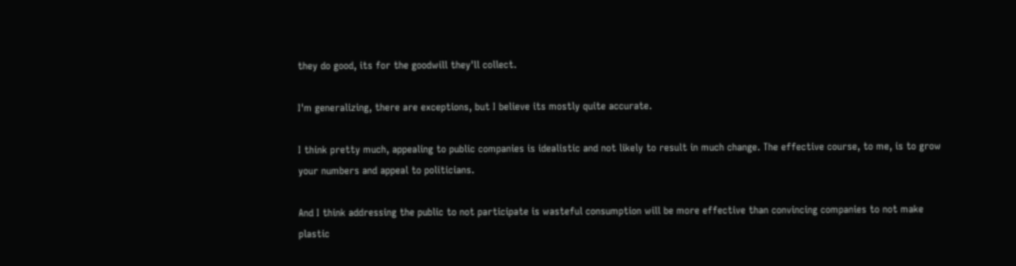they do good, its for the goodwill they'll collect.

I'm generalizing, there are exceptions, but I believe its mostly quite accurate.

I think pretty much, appealing to public companies is idealistic and not likely to result in much change. The effective course, to me, is to grow your numbers and appeal to politicians.

And I think addressing the public to not participate is wasteful consumption will be more effective than convincing companies to not make plastic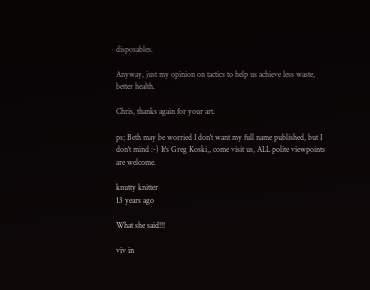disposables.

Anyway, just my opinion on tactics to help us achieve less waste, better health.

Chris, thanks again for your art.

ps; Beth may be worried I don't want my full name published, but I don't mind :-) It's Greg Koski,, come visit us, ALL polite viewpoints are welcome.

knutty knitter
13 years ago

What she said!!!

viv in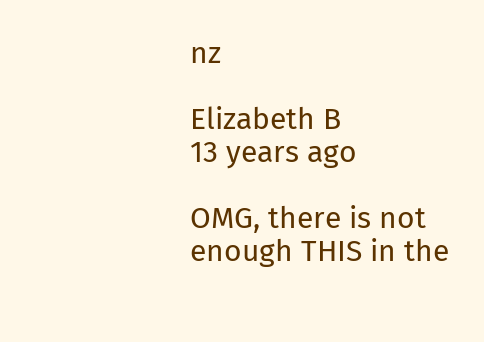nz

Elizabeth B
13 years ago

OMG, there is not enough THIS in the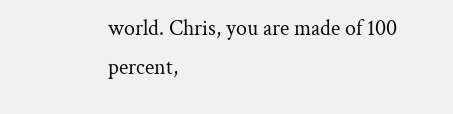world. Chris, you are made of 100 percent,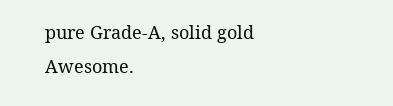pure Grade-A, solid gold Awesome.